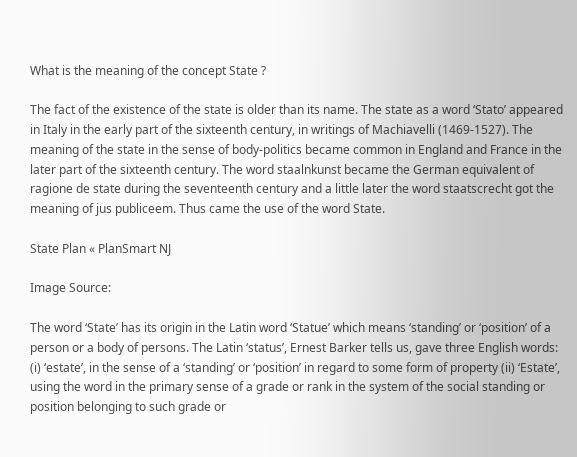What is the meaning of the concept State ?

The fact of the existence of the state is older than its name. The state as a word ‘Stato’ appeared in Italy in the early part of the sixteenth century, in writings of Machiavelli (1469-1527). The meaning of the state in the sense of body-politics became common in England and France in the later part of the sixteenth century. The word staalnkunst became the German equivalent of ragione de state during the seventeenth century and a little later the word staatscrecht got the meaning of jus publiceem. Thus came the use of the word State.

State Plan « PlanSmart NJ

Image Source:

The word ‘State’ has its origin in the Latin word ‘Statue’ which means ‘standing’ or ‘position’ of a person or a body of persons. The Latin ‘status’, Ernest Barker tells us, gave three English words: (i) ‘estate’, in the sense of a ‘standing’ or ‘position’ in regard to some form of property (ii) ‘Estate’, using the word in the primary sense of a grade or rank in the system of the social standing or position belonging to such grade or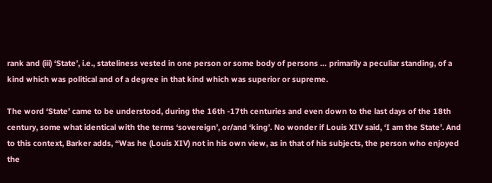rank and (iii) ‘State’, i.e., stateliness vested in one person or some body of persons … primarily a peculiar standing, of a kind which was political and of a degree in that kind which was superior or supreme.

The word ‘State’ came to be understood, during the 16th -17th centuries and even down to the last days of the 18th century, some what identical with the terms ‘sovereign’, or/and ‘king’. No wonder if Louis XIV said, ‘I am the State’. And to this context, Barker adds, “Was he (Louis XIV) not in his own view, as in that of his subjects, the person who enjoyed the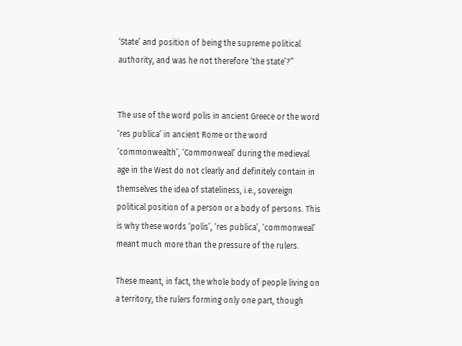‘State’ and position of being the supreme political authority, and was he not therefore ‘the state’?”


The use of the word polis in ancient Greece or the word ‘res publica’ in ancient Rome or the word ‘commonwealth’, ‘Commonweal’ during the medieval age in the West do not clearly and definitely contain in themselves the idea of stateliness, i.e., sovereign political position of a person or a body of persons. This is why these words ‘polis’, ‘res publica’, ‘commonweal’ meant much more than the pressure of the rulers.

These meant, in fact, the whole body of people living on a territory, the rulers forming only one part, though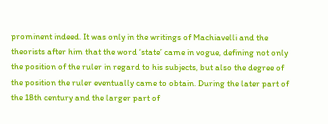prominent indeed. It was only in the writings of Machiavelli and the theorists after him that the word ‘state’ came in vogue, defining not only the position of the ruler in regard to his subjects, but also the degree of the position the ruler eventually came to obtain. During the later part of the 18th century and the larger part of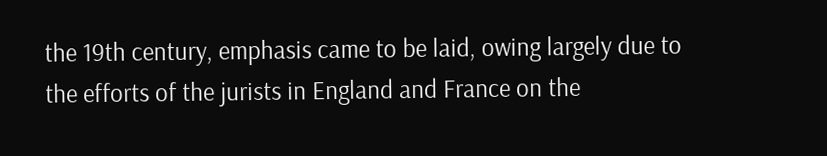the 19th century, emphasis came to be laid, owing largely due to the efforts of the jurists in England and France on the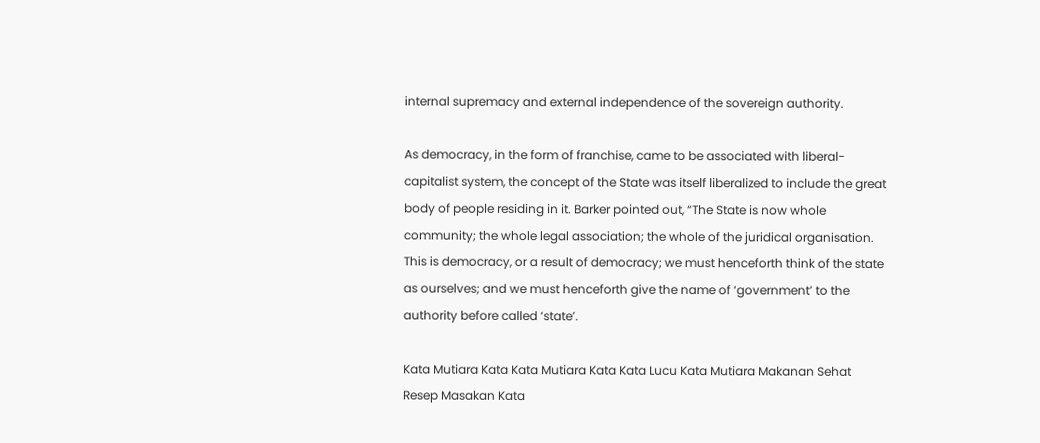internal supremacy and external independence of the sovereign authority.

As democracy, in the form of franchise, came to be associated with liberal-capitalist system, the concept of the State was itself liberalized to include the great body of people residing in it. Barker pointed out, “The State is now whole community; the whole legal association; the whole of the juridical organisation. This is democracy, or a result of democracy; we must henceforth think of the state as ourselves; and we must henceforth give the name of ‘government’ to the authority before called ‘state’.

Kata Mutiara Kata Kata Mutiara Kata Kata Lucu Kata Mutiara Makanan Sehat Resep Masakan Kata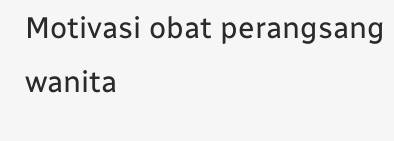Motivasi obat perangsang wanita